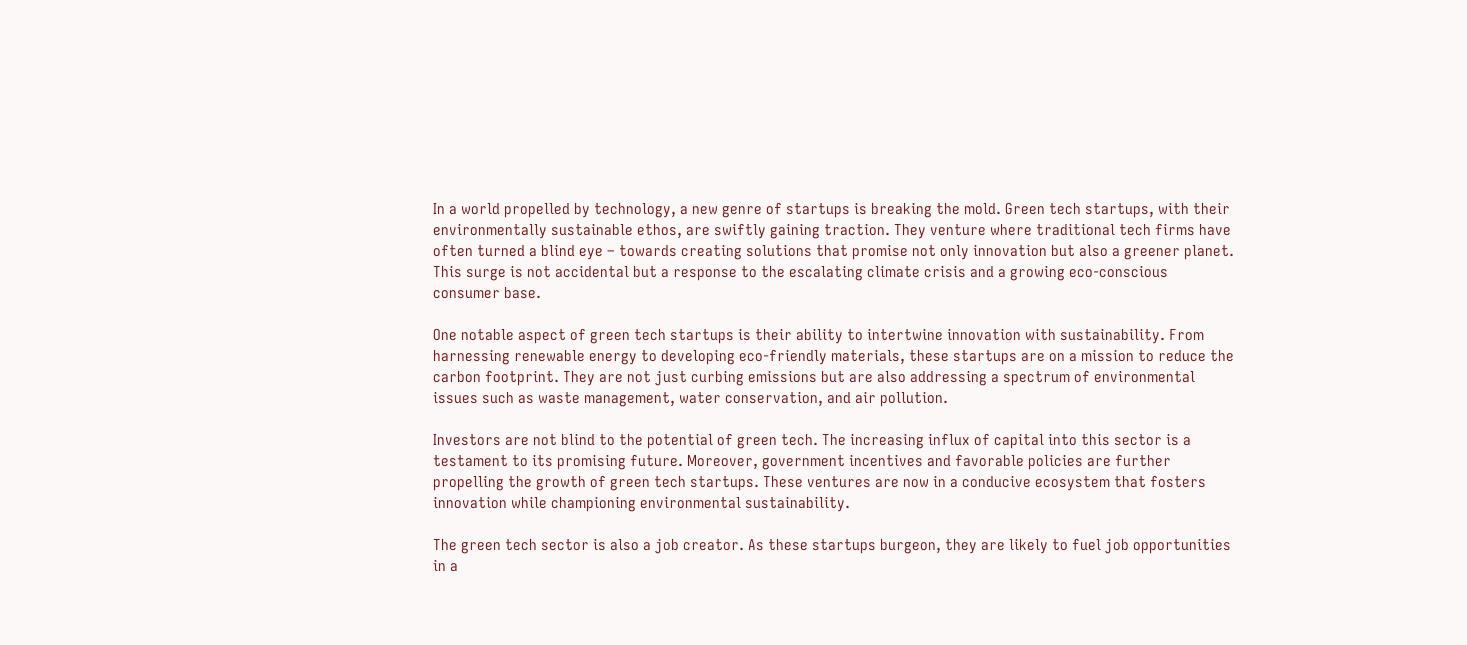In a world propelled by technology, a new genre of startups is breaking the mold. Green tech startups, with their environmentally sustainable ethos, are swiftly gaining traction. They venture where traditional tech firms have often turned a blind eye – towards creating solutions that promise not only innovation but also a greener planet. This surge is not accidental but a response to the escalating climate crisis and a growing eco-conscious consumer base.

One notable aspect of green tech startups is their ability to intertwine innovation with sustainability. From harnessing renewable energy to developing eco-friendly materials, these startups are on a mission to reduce the carbon footprint. They are not just curbing emissions but are also addressing a spectrum of environmental issues such as waste management, water conservation, and air pollution.

Investors are not blind to the potential of green tech. The increasing influx of capital into this sector is a testament to its promising future. Moreover, government incentives and favorable policies are further propelling the growth of green tech startups. These ventures are now in a conducive ecosystem that fosters innovation while championing environmental sustainability.

The green tech sector is also a job creator. As these startups burgeon, they are likely to fuel job opportunities in a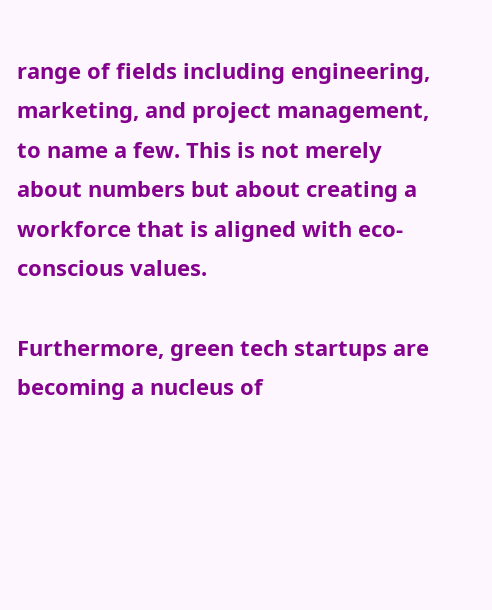range of fields including engineering, marketing, and project management, to name a few. This is not merely about numbers but about creating a workforce that is aligned with eco-conscious values.

Furthermore, green tech startups are becoming a nucleus of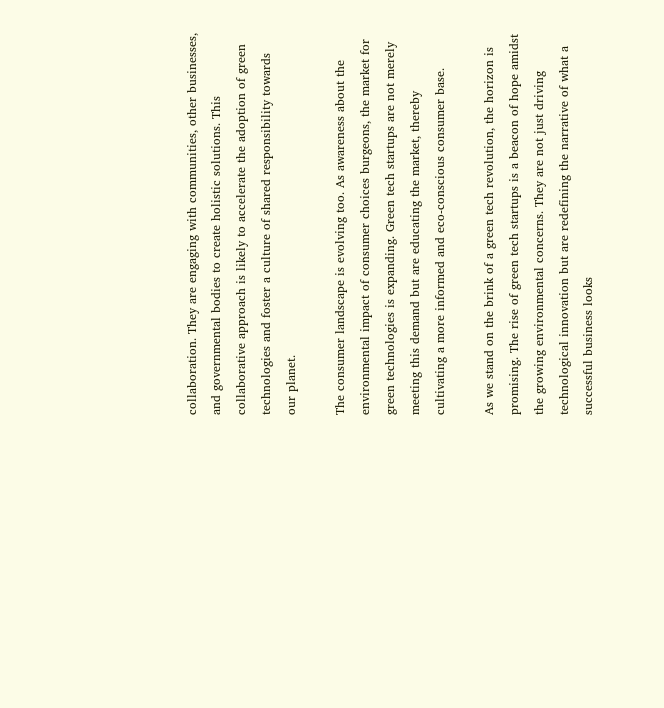collaboration. They are engaging with communities, other businesses, and governmental bodies to create holistic solutions. This collaborative approach is likely to accelerate the adoption of green technologies and foster a culture of shared responsibility towards our planet.

The consumer landscape is evolving too. As awareness about the environmental impact of consumer choices burgeons, the market for green technologies is expanding. Green tech startups are not merely meeting this demand but are educating the market, thereby cultivating a more informed and eco-conscious consumer base.

As we stand on the brink of a green tech revolution, the horizon is promising. The rise of green tech startups is a beacon of hope amidst the growing environmental concerns. They are not just driving technological innovation but are redefining the narrative of what a successful business looks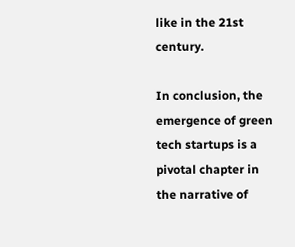like in the 21st century.

In conclusion, the emergence of green tech startups is a pivotal chapter in the narrative of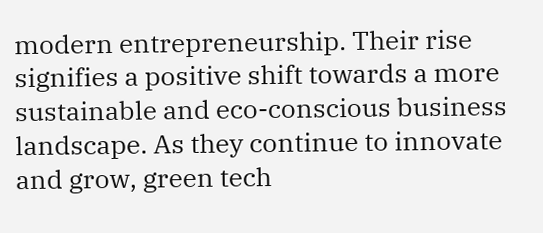modern entrepreneurship. Their rise signifies a positive shift towards a more sustainable and eco-conscious business landscape. As they continue to innovate and grow, green tech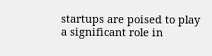startups are poised to play a significant role in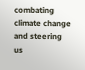combating climate change and steering us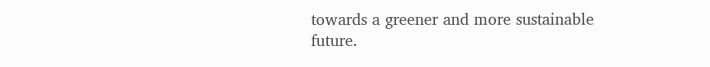towards a greener and more sustainable future.